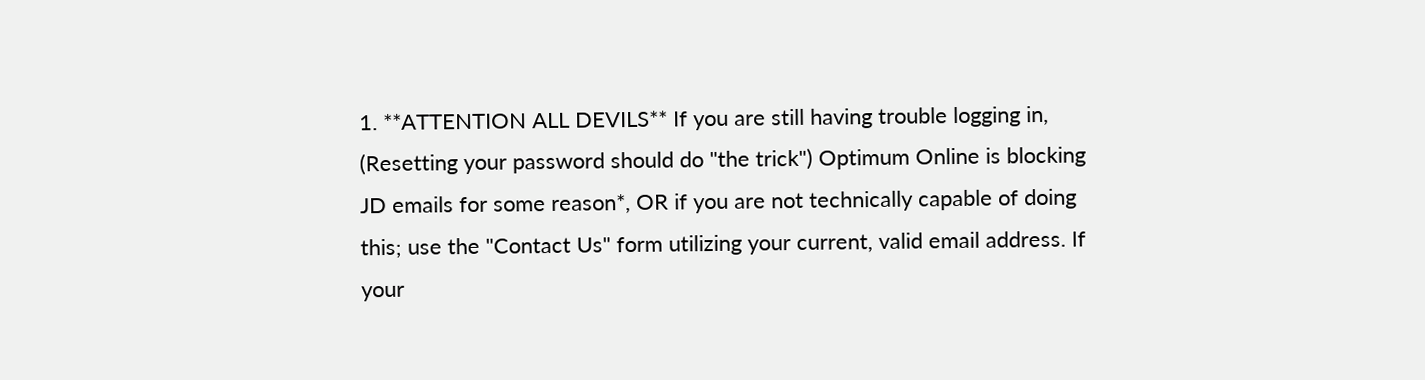1. **ATTENTION ALL DEVILS** If you are still having trouble logging in, (Resetting your password should do "the trick") Optimum Online is blocking JD emails for some reason*, OR if you are not technically capable of doing this; use the "Contact Us" form utilizing your current, valid email address. If your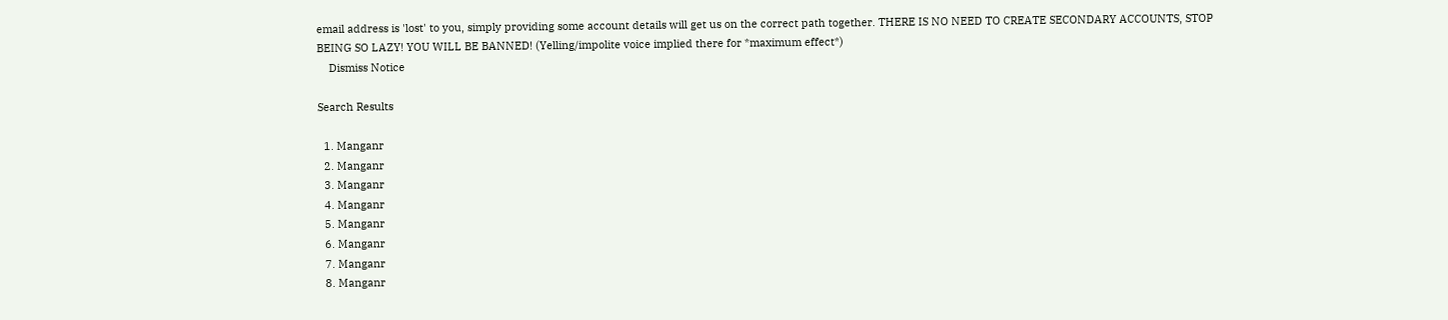email address is 'lost' to you, simply providing some account details will get us on the correct path together. THERE IS NO NEED TO CREATE SECONDARY ACCOUNTS, STOP BEING SO LAZY! YOU WILL BE BANNED! (Yelling/impolite voice implied there for *maximum effect*)
    Dismiss Notice

Search Results

  1. Manganr
  2. Manganr
  3. Manganr
  4. Manganr
  5. Manganr
  6. Manganr
  7. Manganr
  8. Manganr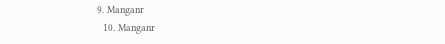9. Manganr
  10. Manganr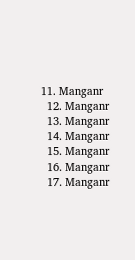11. Manganr
  12. Manganr
  13. Manganr
  14. Manganr
  15. Manganr
  16. Manganr
  17. Manganr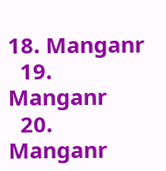18. Manganr
  19. Manganr
  20. Manganr